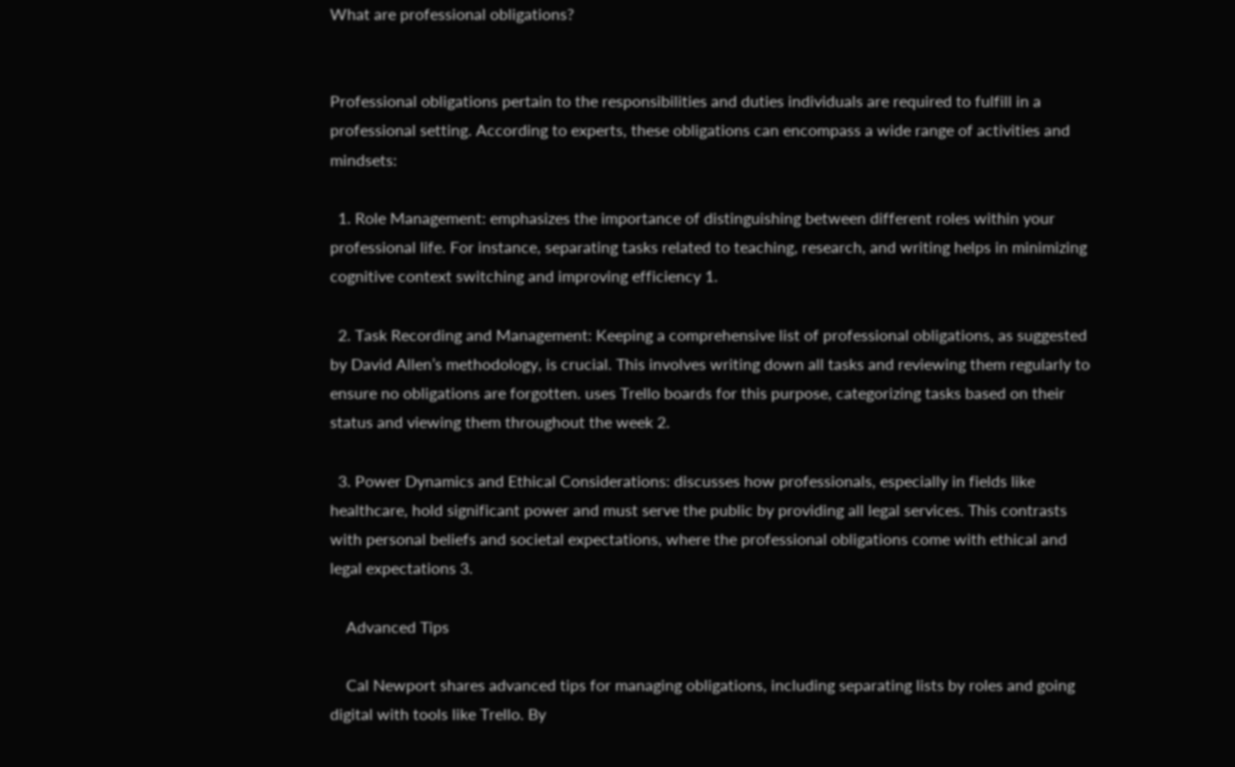What are professional obligations?


Professional obligations pertain to the responsibilities and duties individuals are required to fulfill in a professional setting. According to experts, these obligations can encompass a wide range of activities and mindsets:

  1. Role Management: emphasizes the importance of distinguishing between different roles within your professional life. For instance, separating tasks related to teaching, research, and writing helps in minimizing cognitive context switching and improving efficiency 1.

  2. Task Recording and Management: Keeping a comprehensive list of professional obligations, as suggested by David Allen’s methodology, is crucial. This involves writing down all tasks and reviewing them regularly to ensure no obligations are forgotten. uses Trello boards for this purpose, categorizing tasks based on their status and viewing them throughout the week 2.

  3. Power Dynamics and Ethical Considerations: discusses how professionals, especially in fields like healthcare, hold significant power and must serve the public by providing all legal services. This contrasts with personal beliefs and societal expectations, where the professional obligations come with ethical and legal expectations 3.

    Advanced Tips

    Cal Newport shares advanced tips for managing obligations, including separating lists by roles and going digital with tools like Trello. By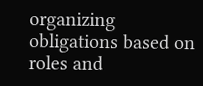organizing obligations based on roles and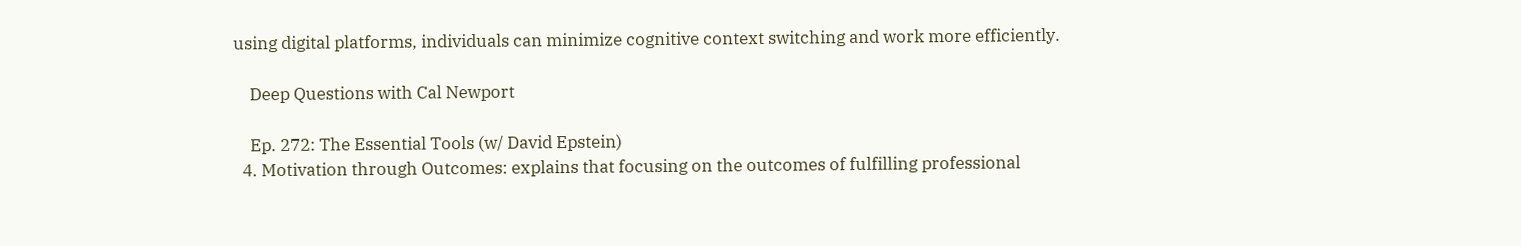using digital platforms, individuals can minimize cognitive context switching and work more efficiently.

    Deep Questions with Cal Newport

    Ep. 272: The Essential Tools (w/ David Epstein)
  4. Motivation through Outcomes: explains that focusing on the outcomes of fulfilling professional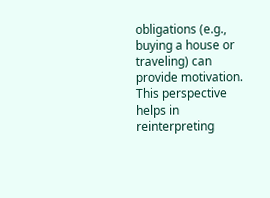obligations (e.g., buying a house or traveling) can provide motivation. This perspective helps in reinterpreting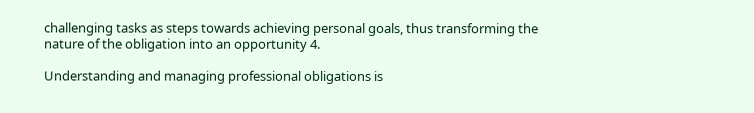challenging tasks as steps towards achieving personal goals, thus transforming the nature of the obligation into an opportunity 4.

Understanding and managing professional obligations is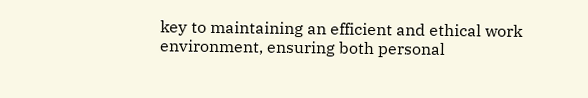key to maintaining an efficient and ethical work environment, ensuring both personal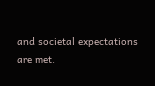and societal expectations are met.